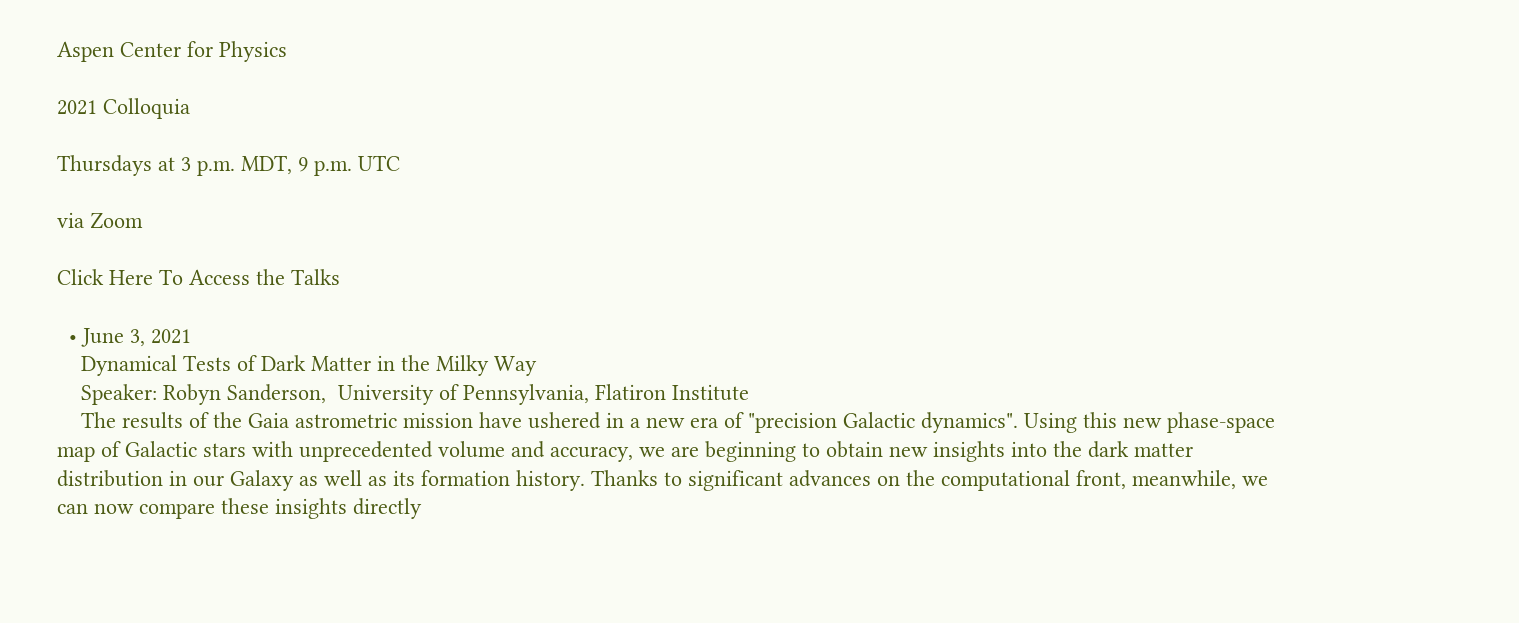Aspen Center for Physics

2021 Colloquia

Thursdays at 3 p.m. MDT, 9 p.m. UTC

via Zoom

Click Here To Access the Talks

  • June 3, 2021
    Dynamical Tests of Dark Matter in the Milky Way
    Speaker: Robyn Sanderson,  University of Pennsylvania, Flatiron Institute
    The results of the Gaia astrometric mission have ushered in a new era of "precision Galactic dynamics". Using this new phase-space map of Galactic stars with unprecedented volume and accuracy, we are beginning to obtain new insights into the dark matter distribution in our Galaxy as well as its formation history. Thanks to significant advances on the computational front, meanwhile, we can now compare these insights directly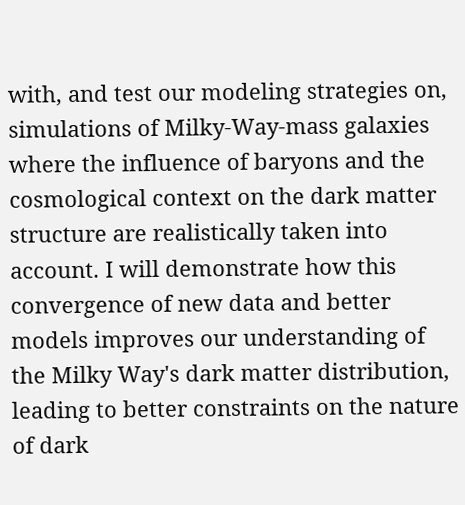with, and test our modeling strategies on, simulations of Milky-Way-mass galaxies where the influence of baryons and the cosmological context on the dark matter structure are realistically taken into account. I will demonstrate how this convergence of new data and better models improves our understanding of the Milky Way's dark matter distribution, leading to better constraints on the nature of dark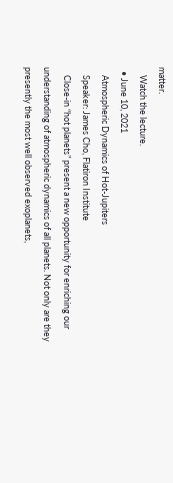matter.
    Watch the lecture.
  • June 10, 2021
    Atmospheric Dynamics of Hot-Jupiters
    Speaker: James Cho, Flatiron Institute
    Close-in “hot planets” present a new opportunity for enriching our understanding of atmospheric dynamics of all planets. Not only are they presently the most well observed exoplanets,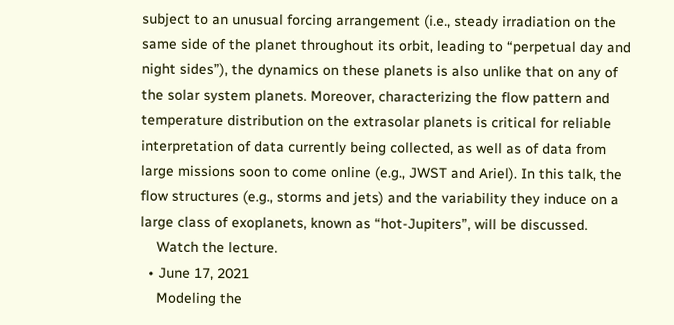subject to an unusual forcing arrangement (i.e., steady irradiation on the same side of the planet throughout its orbit, leading to “perpetual day and night sides”), the dynamics on these planets is also unlike that on any of the solar system planets. Moreover, characterizing the flow pattern and temperature distribution on the extrasolar planets is critical for reliable interpretation of data currently being collected, as well as of data from large missions soon to come online (e.g., JWST and Ariel). In this talk, the flow structures (e.g., storms and jets) and the variability they induce on a large class of exoplanets, known as “hot-Jupiters”, will be discussed.
    Watch the lecture.
  • June 17, 2021
    Modeling the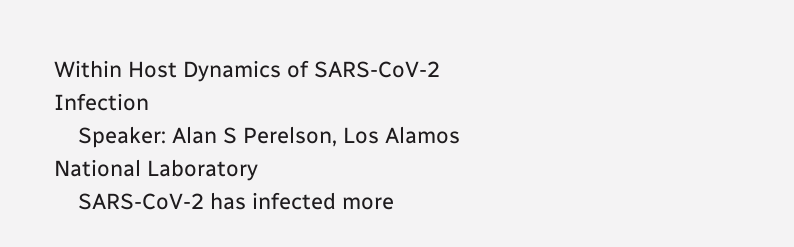Within Host Dynamics of SARS-CoV-2 Infection
    Speaker: Alan S Perelson, Los Alamos National Laboratory
    SARS-CoV-2 has infected more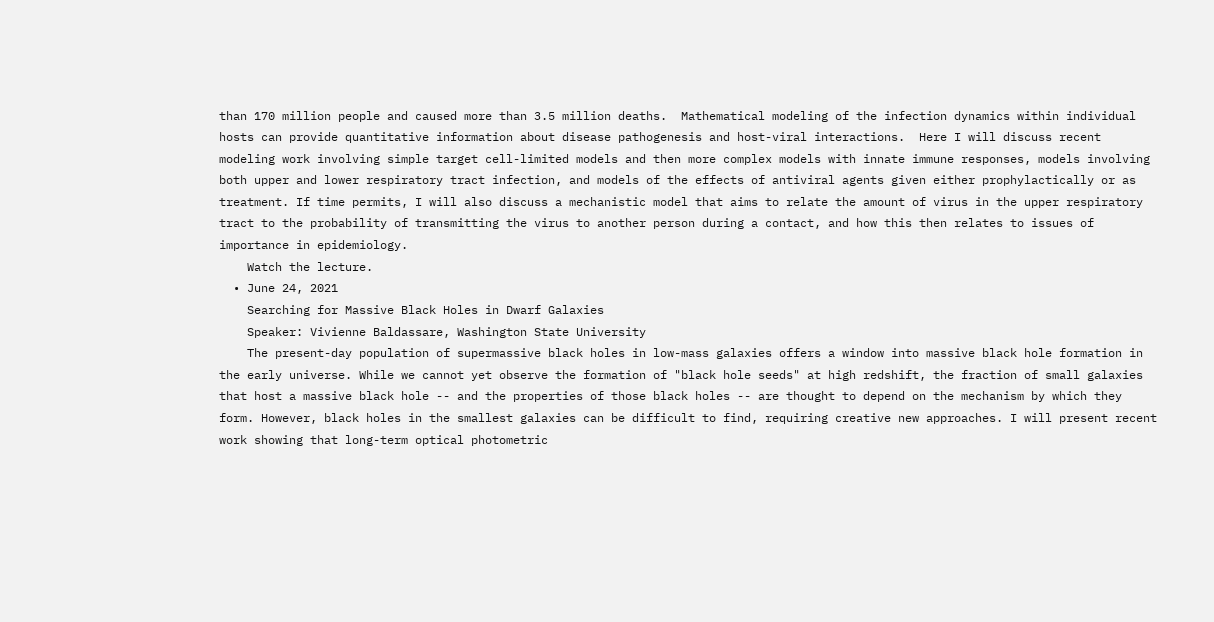than 170 million people and caused more than 3.5 million deaths.  Mathematical modeling of the infection dynamics within individual hosts can provide quantitative information about disease pathogenesis and host-viral interactions.  Here I will discuss recent modeling work involving simple target cell-limited models and then more complex models with innate immune responses, models involving both upper and lower respiratory tract infection, and models of the effects of antiviral agents given either prophylactically or as treatment. If time permits, I will also discuss a mechanistic model that aims to relate the amount of virus in the upper respiratory tract to the probability of transmitting the virus to another person during a contact, and how this then relates to issues of importance in epidemiology.
    Watch the lecture.
  • June 24, 2021
    Searching for Massive Black Holes in Dwarf Galaxies
    Speaker: Vivienne Baldassare, Washington State University
    The present-day population of supermassive black holes in low-mass galaxies offers a window into massive black hole formation in the early universe. While we cannot yet observe the formation of "black hole seeds" at high redshift, the fraction of small galaxies that host a massive black hole -- and the properties of those black holes -- are thought to depend on the mechanism by which they form. However, black holes in the smallest galaxies can be difficult to find, requiring creative new approaches. I will present recent work showing that long-term optical photometric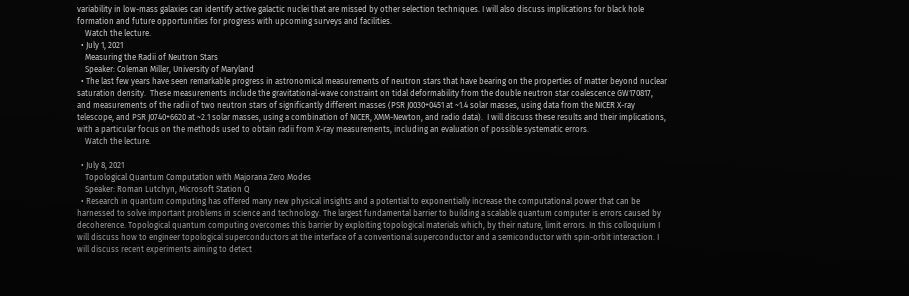variability in low-mass galaxies can identify active galactic nuclei that are missed by other selection techniques. I will also discuss implications for black hole formation and future opportunities for progress with upcoming surveys and facilities.
    Watch the lecture.
  • July 1, 2021
    Measuring the Radii of Neutron Stars
    Speaker: Coleman Miller, University of Maryland
  • The last few years have seen remarkable progress in astronomical measurements of neutron stars that have bearing on the properties of matter beyond nuclear saturation density.  These measurements include the gravitational-wave constraint on tidal deformability from the double neutron star coalescence GW170817, and measurements of the radii of two neutron stars of significantly different masses (PSR J0030+0451 at ~1.4 solar masses, using data from the NICER X-ray telescope, and PSR J0740+6620 at ~2.1 solar masses, using a combination of NICER, XMM-Newton, and radio data).  I will discuss these results and their implications, with a particular focus on the methods used to obtain radii from X-ray measurements, including an evaluation of possible systematic errors.
    Watch the lecture.

  • July 8, 2021
    Topological Quantum Computation with Majorana Zero Modes
    Speaker: Roman Lutchyn, Microsoft Station Q
  • Research in quantum computing has offered many new physical insights and a potential to exponentially increase the computational power that can be harnessed to solve important problems in science and technology. The largest fundamental barrier to building a scalable quantum computer is errors caused by decoherence. Topological quantum computing overcomes this barrier by exploiting topological materials which, by their nature, limit errors. In this colloquium I will discuss how to engineer topological superconductors at the interface of a conventional superconductor and a semiconductor with spin-orbit interaction. I will discuss recent experiments aiming to detect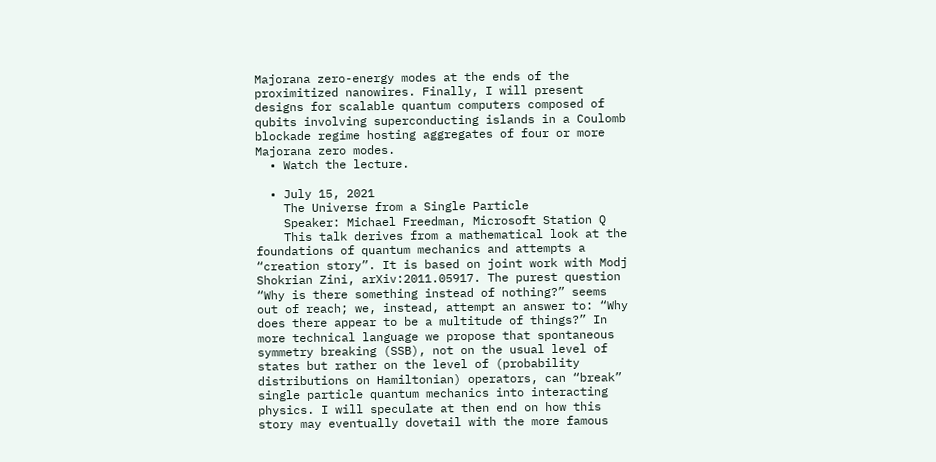Majorana zero-energy modes at the ends of the proximitized nanowires. Finally, I will present designs for scalable quantum computers composed of qubits involving superconducting islands in a Coulomb blockade regime hosting aggregates of four or more Majorana zero modes.
  • Watch the lecture.

  • July 15, 2021
    The Universe from a Single Particle
    Speaker: Michael Freedman, Microsoft Station Q
    This talk derives from a mathematical look at the foundations of quantum mechanics and attempts a “creation story”. It is based on joint work with Modj Shokrian Zini, arXiv:2011.05917. The purest question “Why is there something instead of nothing?” seems out of reach; we, instead, attempt an answer to: “Why does there appear to be a multitude of things?” In more technical language we propose that spontaneous symmetry breaking (SSB), not on the usual level of states but rather on the level of (probability distributions on Hamiltonian) operators, can “break” single particle quantum mechanics into interacting physics. I will speculate at then end on how this story may eventually dovetail with the more famous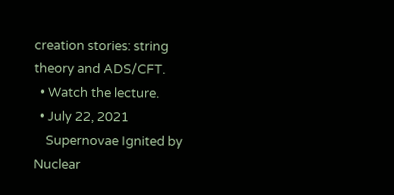creation stories: string theory and ADS/CFT.
  • Watch the lecture.
  • July 22, 2021
    Supernovae Ignited by Nuclear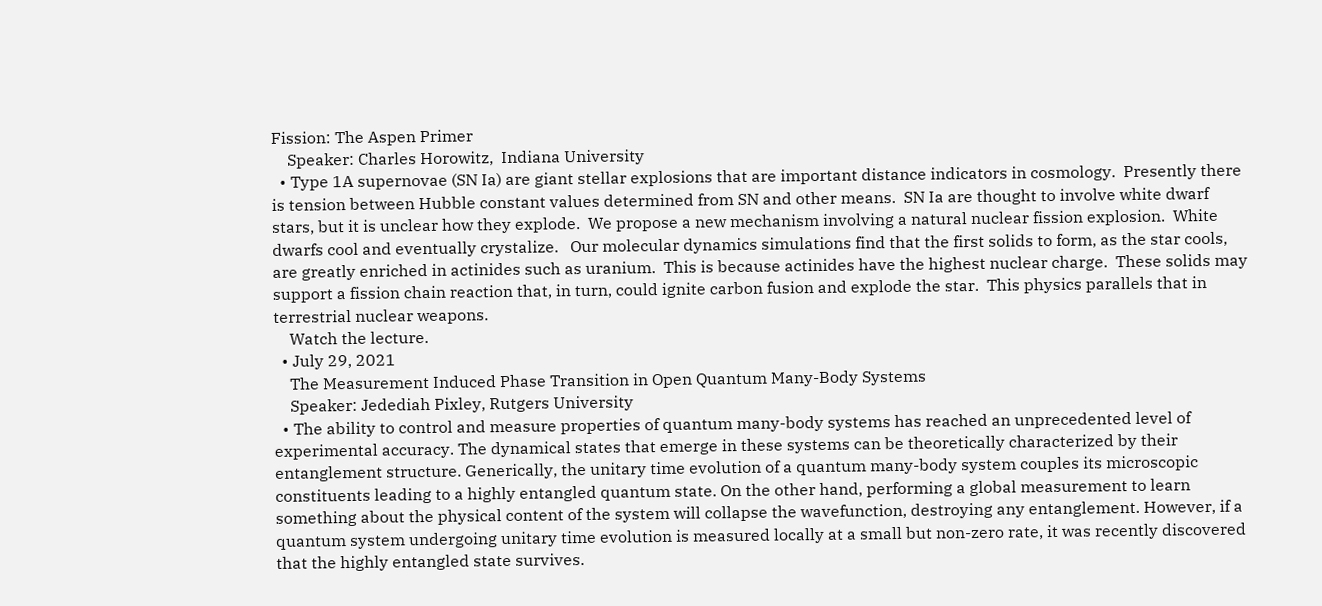Fission: The Aspen Primer
    Speaker: Charles Horowitz,  Indiana University
  • Type 1A supernovae (SN Ia) are giant stellar explosions that are important distance indicators in cosmology.  Presently there is tension between Hubble constant values determined from SN and other means.  SN Ia are thought to involve white dwarf stars, but it is unclear how they explode.  We propose a new mechanism involving a natural nuclear fission explosion.  White dwarfs cool and eventually crystalize.   Our molecular dynamics simulations find that the first solids to form, as the star cools, are greatly enriched in actinides such as uranium.  This is because actinides have the highest nuclear charge.  These solids may support a fission chain reaction that, in turn, could ignite carbon fusion and explode the star.  This physics parallels that in terrestrial nuclear weapons.
    Watch the lecture.
  • July 29, 2021
    The Measurement Induced Phase Transition in Open Quantum Many-Body Systems
    Speaker: Jedediah Pixley, Rutgers University
  • The ability to control and measure properties of quantum many-body systems has reached an unprecedented level of experimental accuracy. The dynamical states that emerge in these systems can be theoretically characterized by their entanglement structure. Generically, the unitary time evolution of a quantum many-body system couples its microscopic constituents leading to a highly entangled quantum state. On the other hand, performing a global measurement to learn something about the physical content of the system will collapse the wavefunction, destroying any entanglement. However, if a quantum system undergoing unitary time evolution is measured locally at a small but non-zero rate, it was recently discovered that the highly entangled state survives.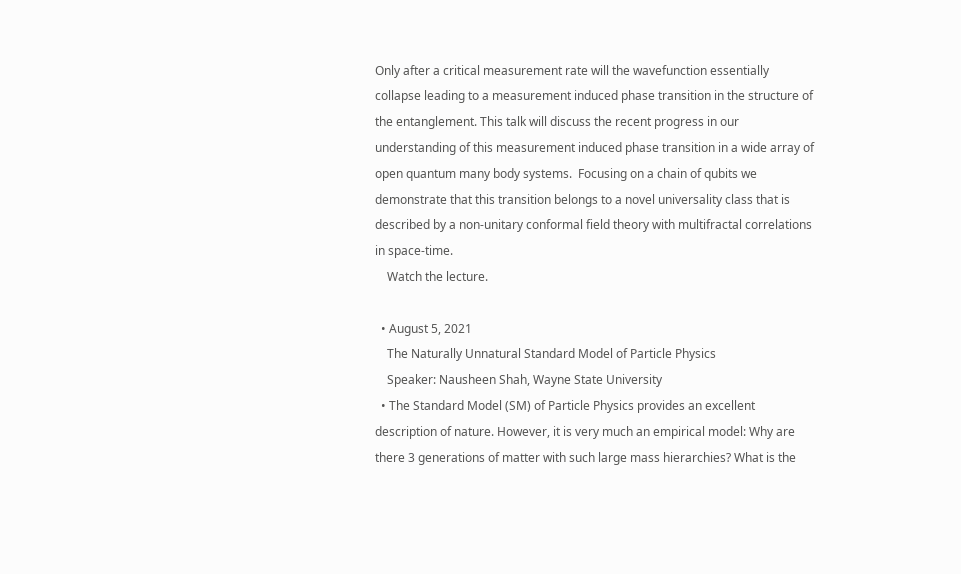Only after a critical measurement rate will the wavefunction essentially collapse leading to a measurement induced phase transition in the structure of the entanglement. This talk will discuss the recent progress in our understanding of this measurement induced phase transition in a wide array of open quantum many body systems.  Focusing on a chain of qubits we demonstrate that this transition belongs to a novel universality class that is described by a non-unitary conformal field theory with multifractal correlations in space-time.
    Watch the lecture.

  • August 5, 2021
    The Naturally Unnatural Standard Model of Particle Physics
    Speaker: Nausheen Shah, Wayne State University
  • The Standard Model (SM) of Particle Physics provides an excellent description of nature. However, it is very much an empirical model: Why are there 3 generations of matter with such large mass hierarchies? What is the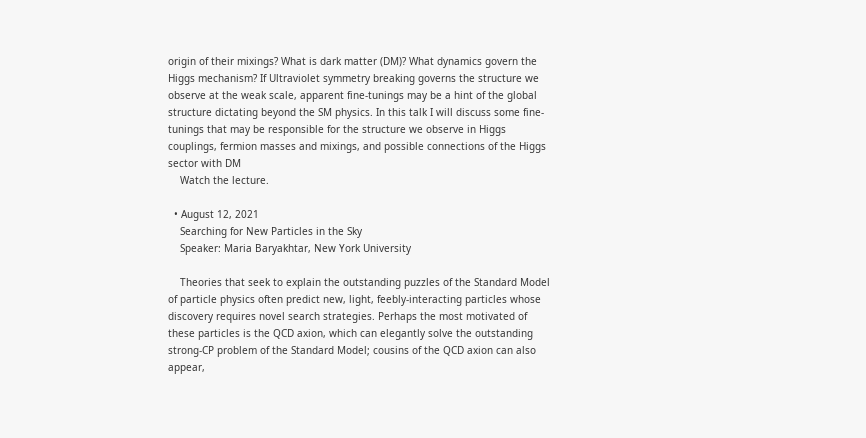origin of their mixings? What is dark matter (DM)? What dynamics govern the Higgs mechanism? If Ultraviolet symmetry breaking governs the structure we observe at the weak scale, apparent fine-tunings may be a hint of the global structure dictating beyond the SM physics. In this talk I will discuss some fine-tunings that may be responsible for the structure we observe in Higgs couplings, fermion masses and mixings, and possible connections of the Higgs sector with DM
    Watch the lecture.

  • August 12, 2021
    Searching for New Particles in the Sky
    Speaker: Maria Baryakhtar, New York University

    Theories that seek to explain the outstanding puzzles of the Standard Model of particle physics often predict new, light, feebly-interacting particles whose discovery requires novel search strategies. Perhaps the most motivated of these particles is the QCD axion, which can elegantly solve the outstanding strong-CP problem of the Standard Model; cousins of the QCD axion can also appear,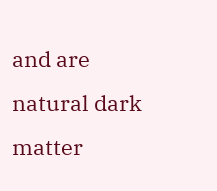and are natural dark matter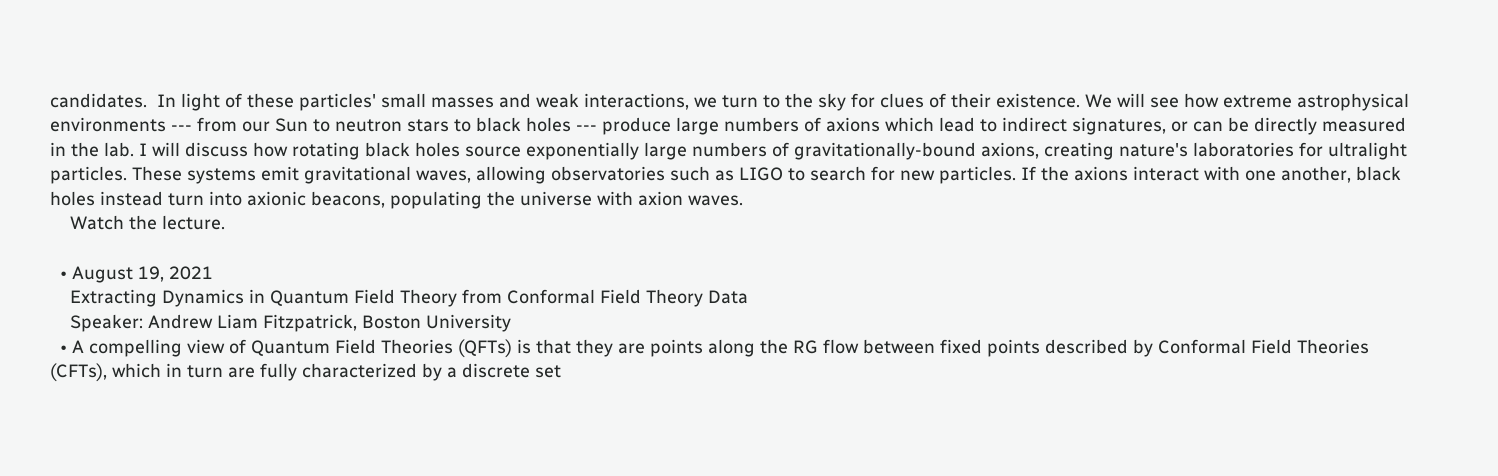candidates.  In light of these particles' small masses and weak interactions, we turn to the sky for clues of their existence. We will see how extreme astrophysical environments --- from our Sun to neutron stars to black holes --- produce large numbers of axions which lead to indirect signatures, or can be directly measured in the lab. I will discuss how rotating black holes source exponentially large numbers of gravitationally-bound axions, creating nature's laboratories for ultralight particles. These systems emit gravitational waves, allowing observatories such as LIGO to search for new particles. If the axions interact with one another, black holes instead turn into axionic beacons, populating the universe with axion waves.
    Watch the lecture.

  • August 19, 2021
    Extracting Dynamics in Quantum Field Theory from Conformal Field Theory Data
    Speaker: Andrew Liam Fitzpatrick, Boston University
  • A compelling view of Quantum Field Theories (QFTs) is that they are points along the RG flow between fixed points described by Conformal Field Theories (CFTs), which in turn are fully characterized by a discrete set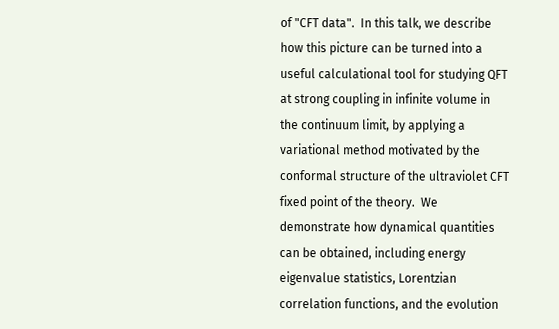of "CFT data".  In this talk, we describe how this picture can be turned into a useful calculational tool for studying QFT at strong coupling in infinite volume in the continuum limit, by applying a variational method motivated by the conformal structure of the ultraviolet CFT fixed point of the theory.  We demonstrate how dynamical quantities can be obtained, including energy eigenvalue statistics, Lorentzian correlation functions, and the evolution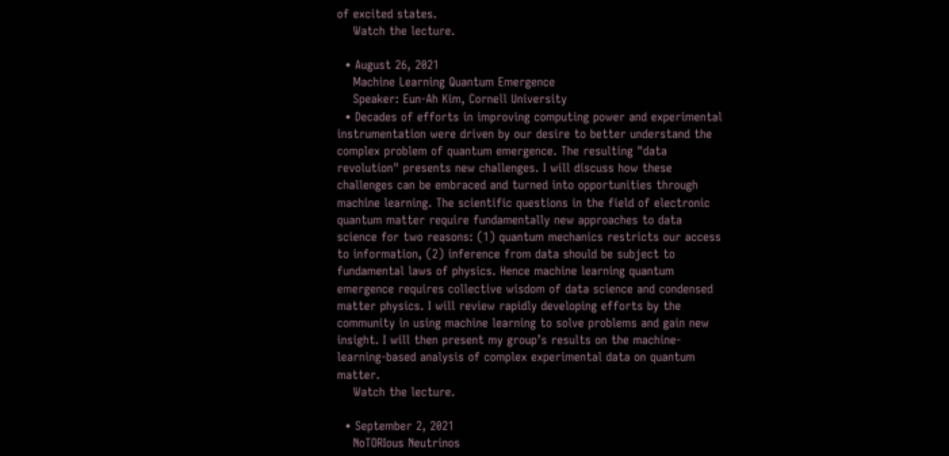of excited states.
    Watch the lecture.

  • August 26, 2021
    Machine Learning Quantum Emergence
    Speaker: Eun-Ah Kim, Cornell University
  • Decades of efforts in improving computing power and experimental instrumentation were driven by our desire to better understand the complex problem of quantum emergence. The resulting "data revolution" presents new challenges. I will discuss how these challenges can be embraced and turned into opportunities through machine learning. The scientific questions in the field of electronic quantum matter require fundamentally new approaches to data science for two reasons: (1) quantum mechanics restricts our access to information, (2) inference from data should be subject to fundamental laws of physics. Hence machine learning quantum emergence requires collective wisdom of data science and condensed matter physics. I will review rapidly developing efforts by the community in using machine learning to solve problems and gain new insight. I will then present my group’s results on the machine-learning-based analysis of complex experimental data on quantum matter.
    Watch the lecture.

  • September 2, 2021
    NoTORIous Neutrinos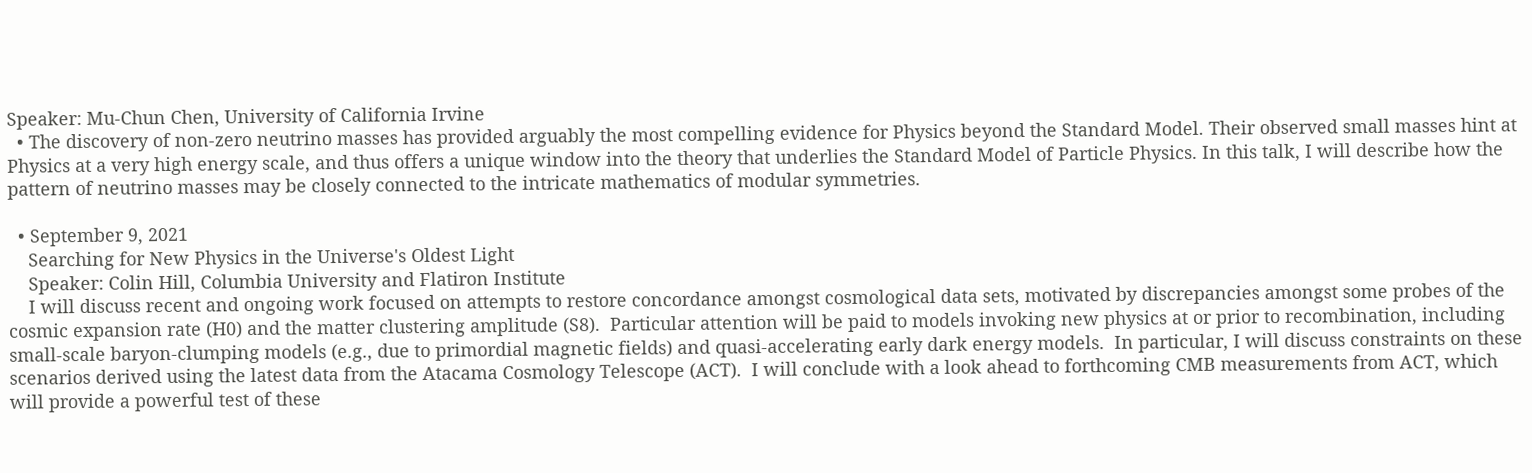Speaker: Mu-Chun Chen, University of California Irvine
  • The discovery of non-zero neutrino masses has provided arguably the most compelling evidence for Physics beyond the Standard Model. Their observed small masses hint at Physics at a very high energy scale, and thus offers a unique window into the theory that underlies the Standard Model of Particle Physics. In this talk, I will describe how the pattern of neutrino masses may be closely connected to the intricate mathematics of modular symmetries.

  • September 9, 2021
    Searching for New Physics in the Universe's Oldest Light
    Speaker: Colin Hill, Columbia University and Flatiron Institute
    I will discuss recent and ongoing work focused on attempts to restore concordance amongst cosmological data sets, motivated by discrepancies amongst some probes of the cosmic expansion rate (H0) and the matter clustering amplitude (S8).  Particular attention will be paid to models invoking new physics at or prior to recombination, including small-scale baryon-clumping models (e.g., due to primordial magnetic fields) and quasi-accelerating early dark energy models.  In particular, I will discuss constraints on these scenarios derived using the latest data from the Atacama Cosmology Telescope (ACT).  I will conclude with a look ahead to forthcoming CMB measurements from ACT, which will provide a powerful test of these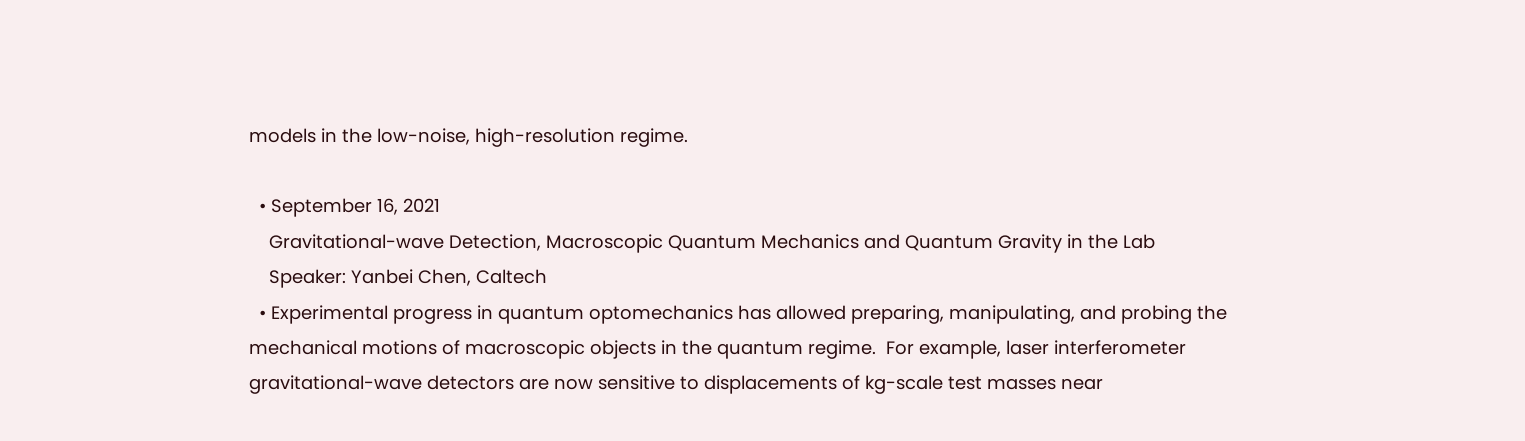models in the low-noise, high-resolution regime.

  • September 16, 2021
    Gravitational-wave Detection, Macroscopic Quantum Mechanics and Quantum Gravity in the Lab
    Speaker: Yanbei Chen, Caltech
  • Experimental progress in quantum optomechanics has allowed preparing, manipulating, and probing the mechanical motions of macroscopic objects in the quantum regime.  For example, laser interferometer gravitational-wave detectors are now sensitive to displacements of kg-scale test masses near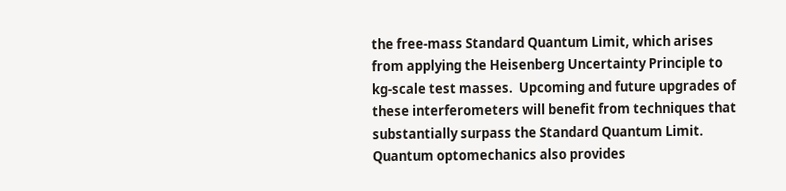the free-mass Standard Quantum Limit, which arises from applying the Heisenberg Uncertainty Principle to kg-scale test masses.  Upcoming and future upgrades of these interferometers will benefit from techniques that substantially surpass the Standard Quantum Limit.  Quantum optomechanics also provides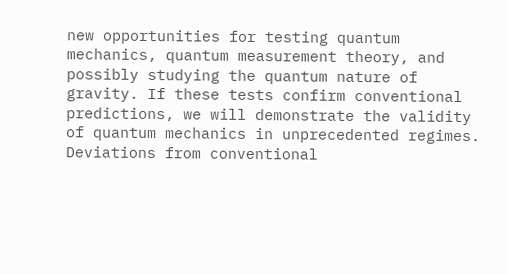new opportunities for testing quantum mechanics, quantum measurement theory, and possibly studying the quantum nature of gravity. If these tests confirm conventional predictions, we will demonstrate the validity of quantum mechanics in unprecedented regimes.  Deviations from conventional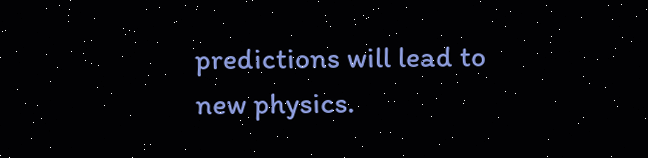predictions will lead to new physics.